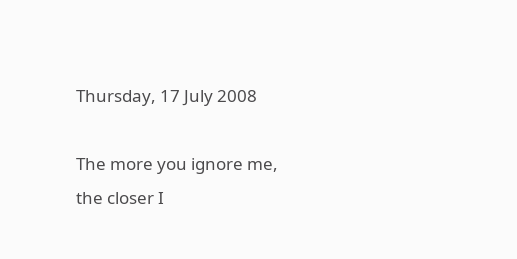Thursday, 17 July 2008

The more you ignore me, the closer I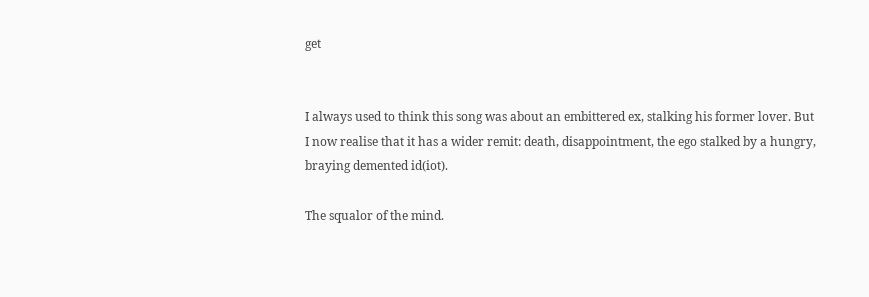get


I always used to think this song was about an embittered ex, stalking his former lover. But I now realise that it has a wider remit: death, disappointment, the ego stalked by a hungry, braying demented id(iot).

The squalor of the mind.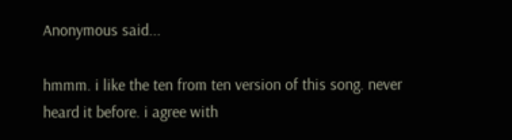Anonymous said...

hmmm. i like the ten from ten version of this song. never heard it before. i agree with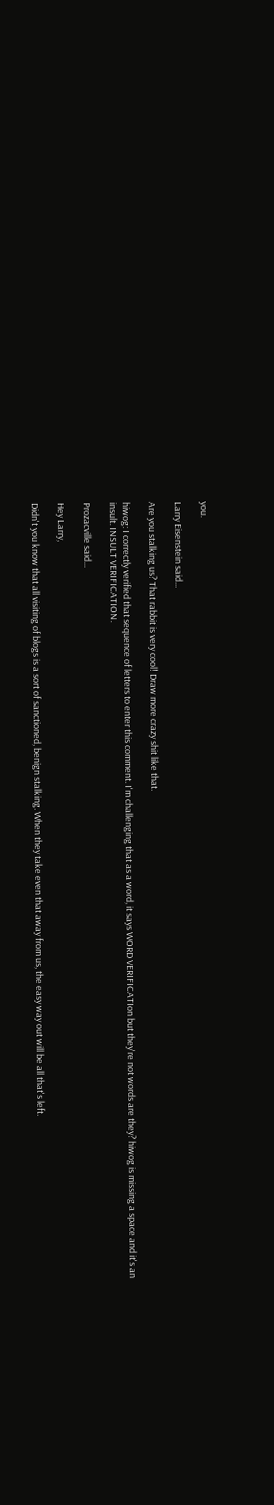you.

Larry Eisenstein said...

Are you stalking us? That rabbit is very cool! Draw more crazy shit like that.

hiwog: I correctly verified that sequence of letters to enter this comment. I'm challenging that as a word, it says WORD VERIFICATIon but they're not words are they? hiwog is missing a space and it's an insult. INSULT VERIFICATION.

Prozacville said...

Hey Larry,

Didn't you know that all visiting of blogs is a sort of sanctioned, benign stalking. When they take even that away from us, the easy way out will be all that's left.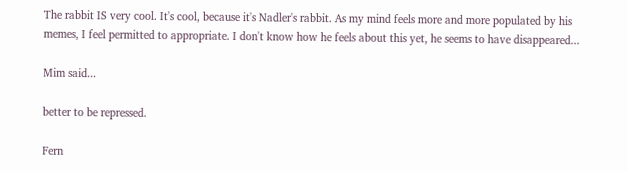The rabbit IS very cool. It's cool, because it's Nadler's rabbit. As my mind feels more and more populated by his memes, I feel permitted to appropriate. I don't know how he feels about this yet, he seems to have disappeared...

Mim said...

better to be repressed.

Fern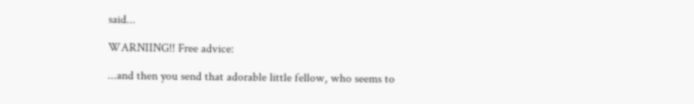said...

WARNIING!! Free advice:

...and then you send that adorable little fellow, who seems to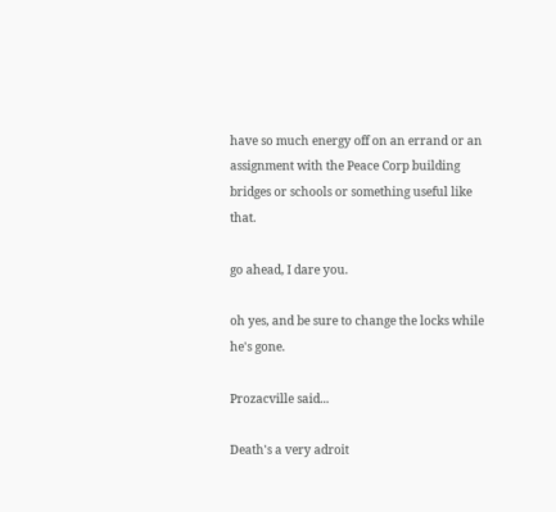have so much energy off on an errand or an assignment with the Peace Corp building bridges or schools or something useful like that.

go ahead, I dare you.

oh yes, and be sure to change the locks while he's gone.

Prozacville said...

Death's a very adroit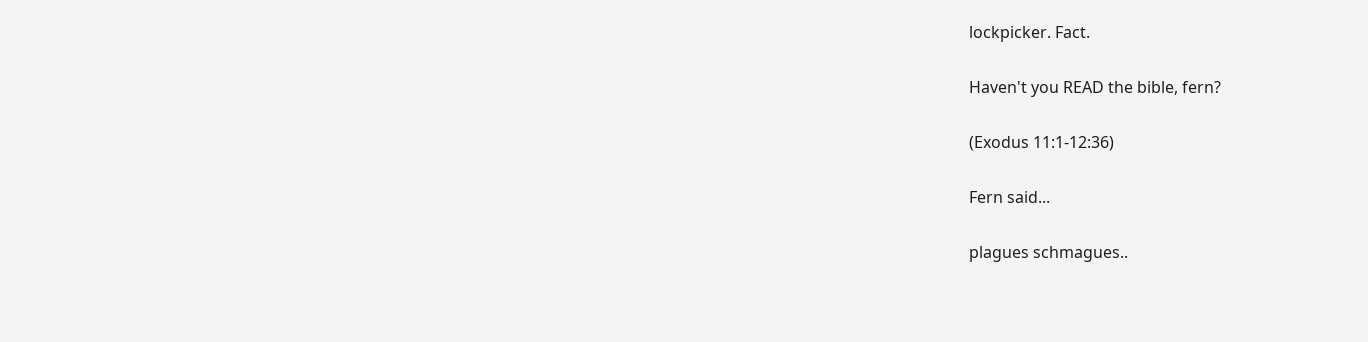lockpicker. Fact.

Haven't you READ the bible, fern?

(Exodus 11:1-12:36)

Fern said...

plagues schmagues..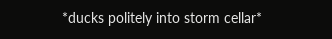*ducks politely into storm cellar*